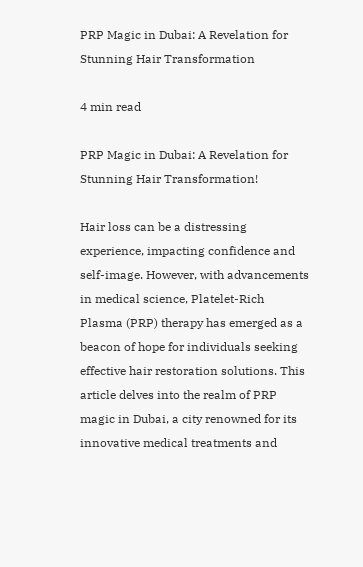PRP Magic in Dubai: A Revelation for Stunning Hair Transformation

4 min read

PRP Magic in Dubai: A Revelation for Stunning Hair Transformation!

Hair loss can be a distressing experience, impacting confidence and self-image. However, with advancements in medical science, Platelet-Rich Plasma (PRP) therapy has emerged as a beacon of hope for individuals seeking effective hair restoration solutions. This article delves into the realm of PRP magic in Dubai, a city renowned for its innovative medical treatments and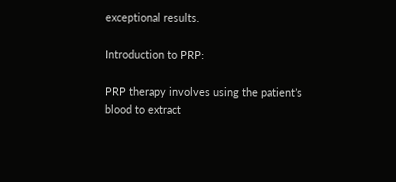exceptional results.

Introduction to PRP:

PRP therapy involves using the patient’s blood to extract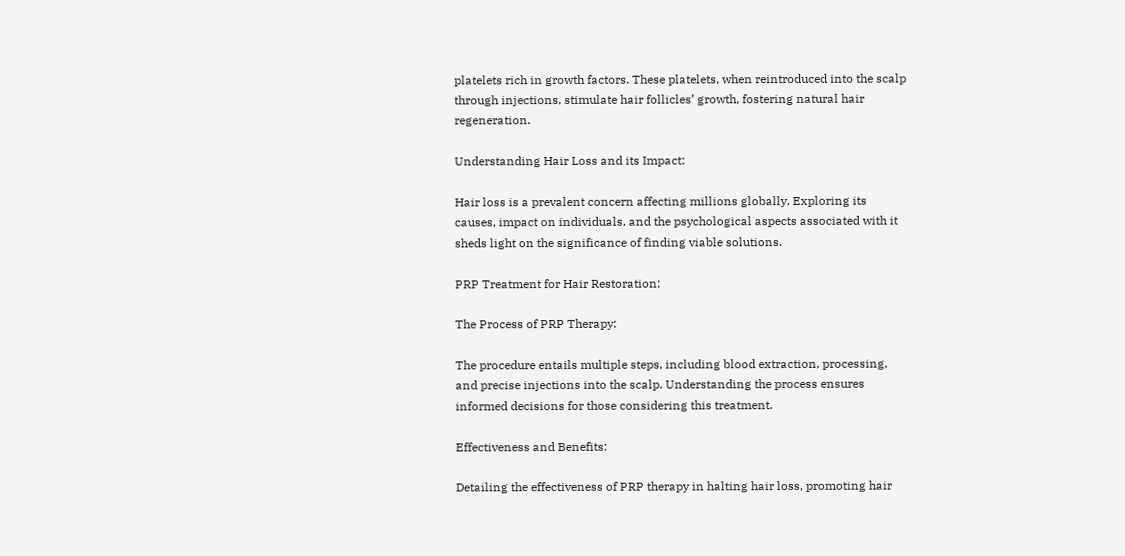platelets rich in growth factors. These platelets, when reintroduced into the scalp through injections, stimulate hair follicles’ growth, fostering natural hair regeneration.

Understanding Hair Loss and its Impact:

Hair loss is a prevalent concern affecting millions globally. Exploring its causes, impact on individuals, and the psychological aspects associated with it sheds light on the significance of finding viable solutions.

PRP Treatment for Hair Restoration:

The Process of PRP Therapy:

The procedure entails multiple steps, including blood extraction, processing, and precise injections into the scalp. Understanding the process ensures informed decisions for those considering this treatment.

Effectiveness and Benefits:

Detailing the effectiveness of PRP therapy in halting hair loss, promoting hair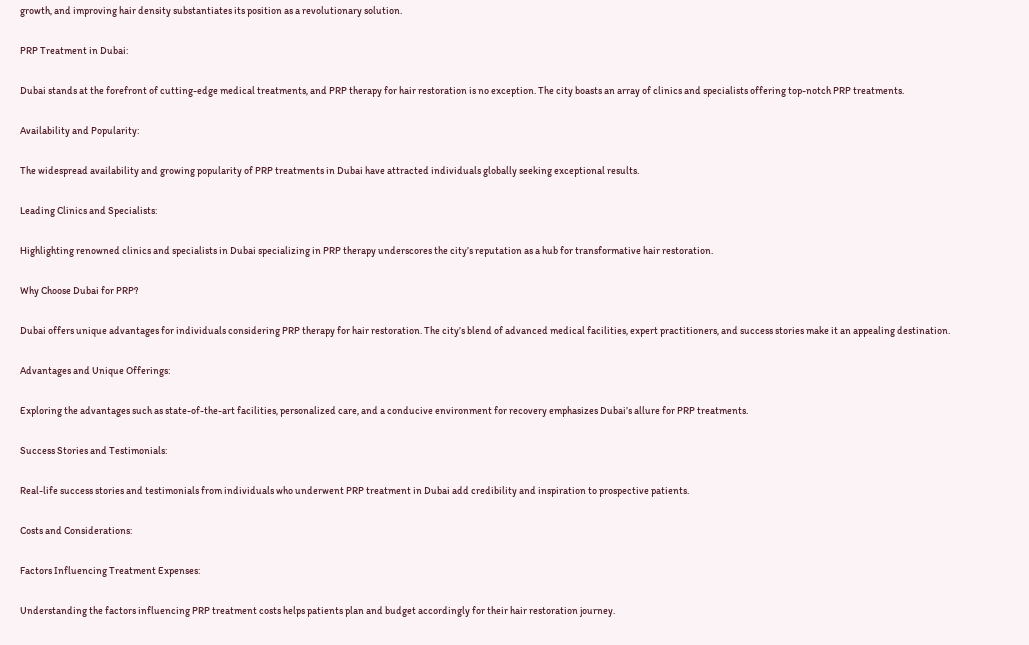growth, and improving hair density substantiates its position as a revolutionary solution.

PRP Treatment in Dubai:

Dubai stands at the forefront of cutting-edge medical treatments, and PRP therapy for hair restoration is no exception. The city boasts an array of clinics and specialists offering top-notch PRP treatments.

Availability and Popularity:

The widespread availability and growing popularity of PRP treatments in Dubai have attracted individuals globally seeking exceptional results.

Leading Clinics and Specialists:

Highlighting renowned clinics and specialists in Dubai specializing in PRP therapy underscores the city’s reputation as a hub for transformative hair restoration.

Why Choose Dubai for PRP?

Dubai offers unique advantages for individuals considering PRP therapy for hair restoration. The city’s blend of advanced medical facilities, expert practitioners, and success stories make it an appealing destination.

Advantages and Unique Offerings:

Exploring the advantages such as state-of-the-art facilities, personalized care, and a conducive environment for recovery emphasizes Dubai’s allure for PRP treatments.

Success Stories and Testimonials:

Real-life success stories and testimonials from individuals who underwent PRP treatment in Dubai add credibility and inspiration to prospective patients.

Costs and Considerations:

Factors Influencing Treatment Expenses:

Understanding the factors influencing PRP treatment costs helps patients plan and budget accordingly for their hair restoration journey.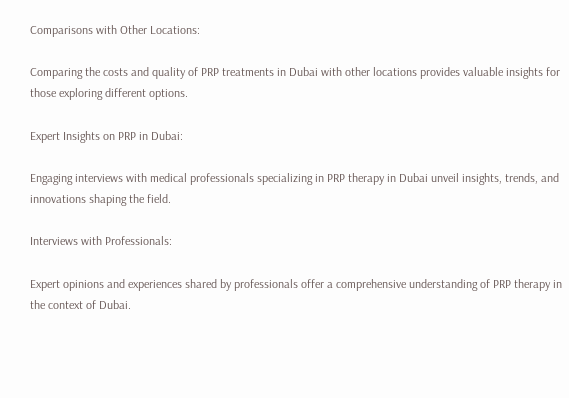Comparisons with Other Locations:

Comparing the costs and quality of PRP treatments in Dubai with other locations provides valuable insights for those exploring different options.

Expert Insights on PRP in Dubai:

Engaging interviews with medical professionals specializing in PRP therapy in Dubai unveil insights, trends, and innovations shaping the field.

Interviews with Professionals:

Expert opinions and experiences shared by professionals offer a comprehensive understanding of PRP therapy in the context of Dubai.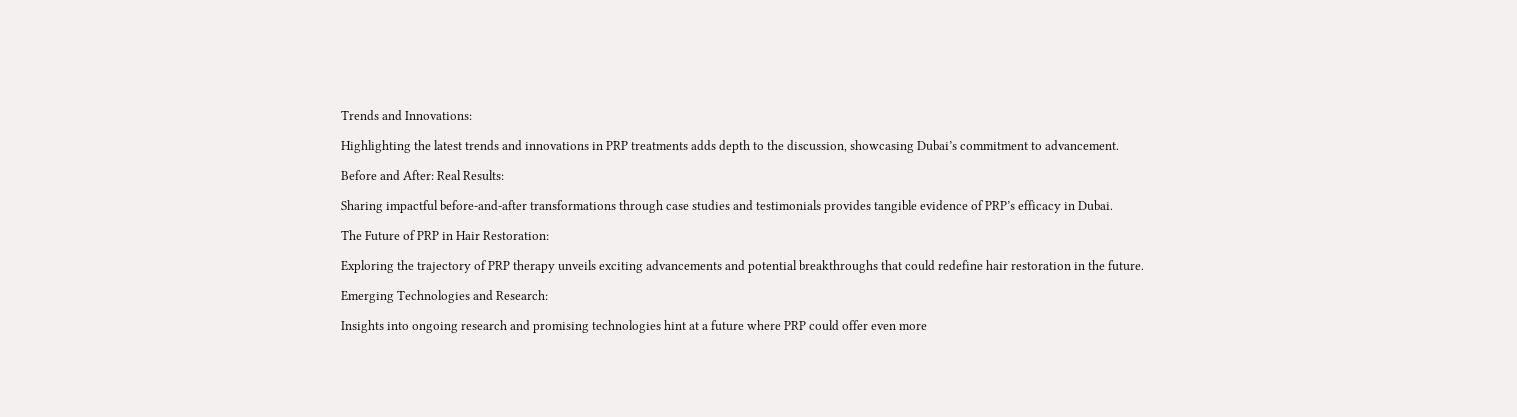Trends and Innovations:

Highlighting the latest trends and innovations in PRP treatments adds depth to the discussion, showcasing Dubai’s commitment to advancement.

Before and After: Real Results:

Sharing impactful before-and-after transformations through case studies and testimonials provides tangible evidence of PRP’s efficacy in Dubai.

The Future of PRP in Hair Restoration:

Exploring the trajectory of PRP therapy unveils exciting advancements and potential breakthroughs that could redefine hair restoration in the future.

Emerging Technologies and Research:

Insights into ongoing research and promising technologies hint at a future where PRP could offer even more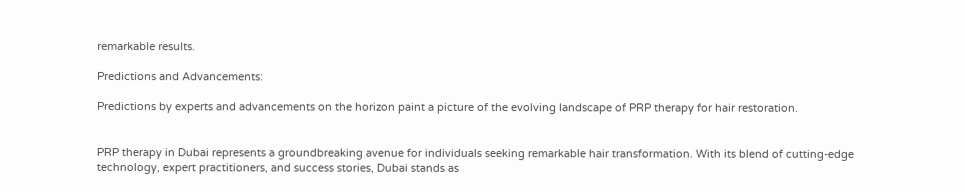remarkable results.

Predictions and Advancements:

Predictions by experts and advancements on the horizon paint a picture of the evolving landscape of PRP therapy for hair restoration.


PRP therapy in Dubai represents a groundbreaking avenue for individuals seeking remarkable hair transformation. With its blend of cutting-edge technology, expert practitioners, and success stories, Dubai stands as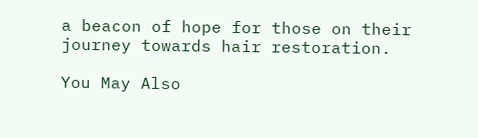a beacon of hope for those on their journey towards hair restoration.

You May Also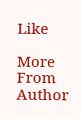Like

More From Author